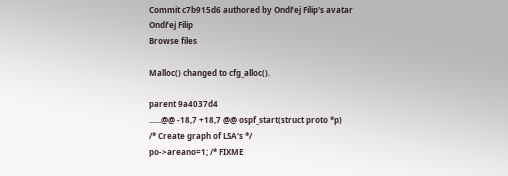Commit c7b915d6 authored by Ondřej Filip's avatar Ondřej Filip
Browse files

Malloc() changed to cfg_alloc().

parent 9a4037d4
......@@ -18,7 +18,7 @@ ospf_start(struct proto *p)
/* Create graph of LSA's */
po->areano=1; /* FIXME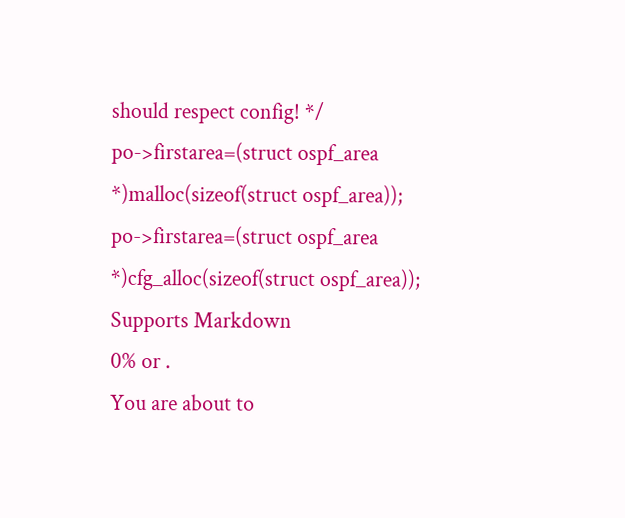should respect config! */
po->firstarea=(struct ospf_area *)malloc(sizeof(struct ospf_area));
po->firstarea=(struct ospf_area *)cfg_alloc(sizeof(struct ospf_area));
Supports Markdown
0% or .
You are about to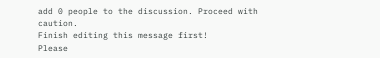add 0 people to the discussion. Proceed with caution.
Finish editing this message first!
Please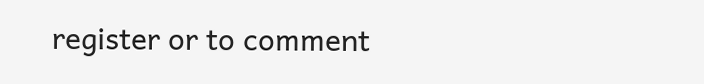register or to comment